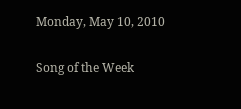Monday, May 10, 2010

Song of the Week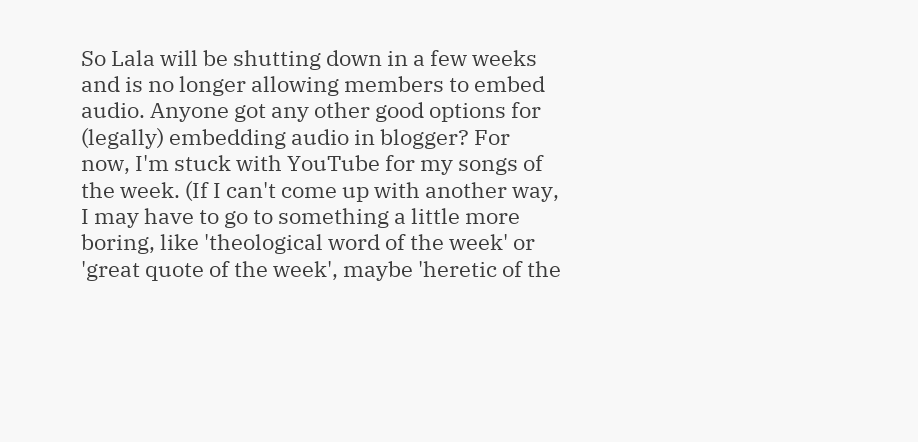So Lala will be shutting down in a few weeks and is no longer allowing members to embed audio. Anyone got any other good options for (legally) embedding audio in blogger? For now, I'm stuck with YouTube for my songs of the week. (If I can't come up with another way, I may have to go to something a little more boring, like 'theological word of the week' or 'great quote of the week', maybe 'heretic of the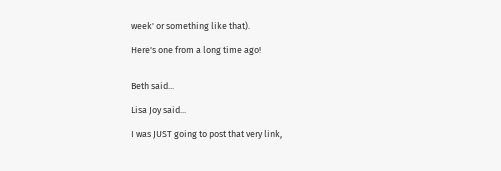week' or something like that).

Here's one from a long time ago!


Beth said...

Lisa Joy said...

I was JUST going to post that very link,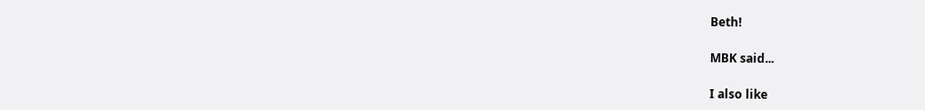Beth!

MBK said...

I also like